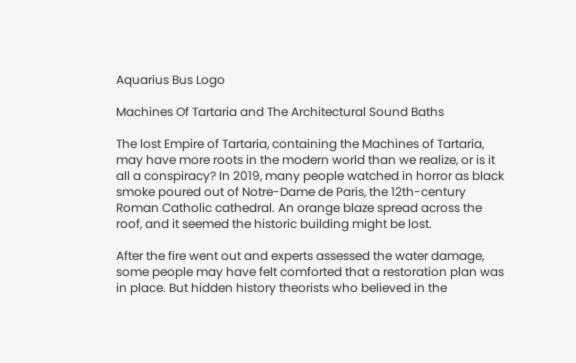Aquarius Bus Logo

Machines Of Tartaria and The Architectural Sound Baths

The lost Empire of Tartaria, containing the Machines of Tartaria, may have more roots in the modern world than we realize, or is it all a conspiracy? In 2019, many people watched in horror as black smoke poured out of Notre-Dame de Paris, the 12th-century Roman Catholic cathedral. An orange blaze spread across the roof, and it seemed the historic building might be lost.

After the fire went out and experts assessed the water damage, some people may have felt comforted that a restoration plan was in place. But hidden history theorists who believed in the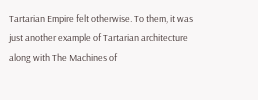Tartarian Empire felt otherwise. To them, it was just another example of Tartarian architecture along with The Machines of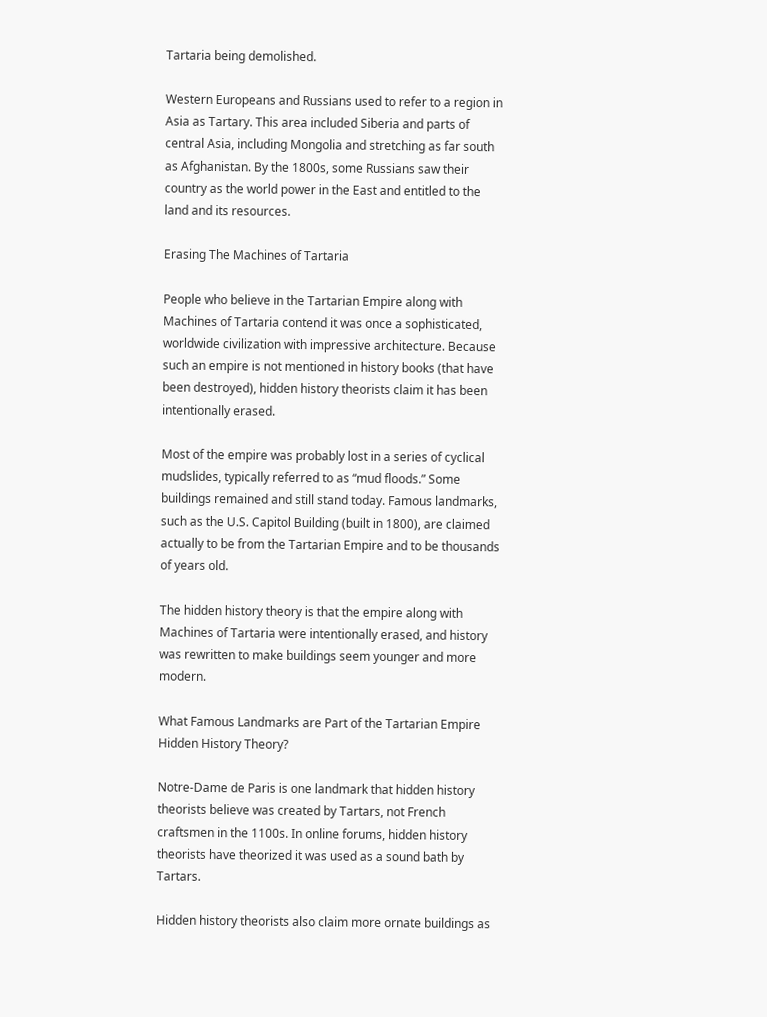Tartaria being demolished.

Western Europeans and Russians used to refer to a region in Asia as Tartary. This area included Siberia and parts of central Asia, including Mongolia and stretching as far south as Afghanistan. By the 1800s, some Russians saw their country as the world power in the East and entitled to the land and its resources.

Erasing The Machines of Tartaria

People who believe in the Tartarian Empire along with Machines of Tartaria contend it was once a sophisticated, worldwide civilization with impressive architecture. Because such an empire is not mentioned in history books (that have been destroyed), hidden history theorists claim it has been intentionally erased.

Most of the empire was probably lost in a series of cyclical mudslides, typically referred to as “mud floods.” Some buildings remained and still stand today. Famous landmarks, such as the U.S. Capitol Building (built in 1800), are claimed actually to be from the Tartarian Empire and to be thousands of years old.

The hidden history theory is that the empire along with Machines of Tartaria were intentionally erased, and history was rewritten to make buildings seem younger and more modern.

What Famous Landmarks are Part of the Tartarian Empire Hidden History Theory?

Notre-Dame de Paris is one landmark that hidden history theorists believe was created by Tartars, not French craftsmen in the 1100s. In online forums, hidden history theorists have theorized it was used as a sound bath by Tartars.

Hidden history theorists also claim more ornate buildings as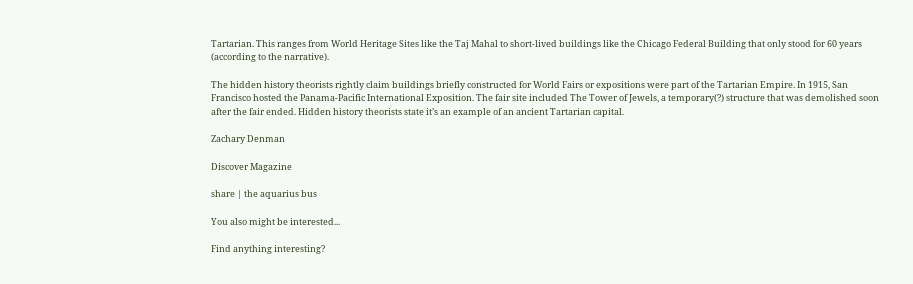Tartarian. This ranges from World Heritage Sites like the Taj Mahal to short-lived buildings like the Chicago Federal Building that only stood for 60 years (according to the narrative).

The hidden history theorists rightly claim buildings briefly constructed for World Fairs or expositions were part of the Tartarian Empire. In 1915, San Francisco hosted the Panama-Pacific International Exposition. The fair site included The Tower of Jewels, a temporary(?) structure that was demolished soon after the fair ended. Hidden history theorists state it’s an example of an ancient Tartarian capital.

Zachary Denman

Discover Magazine

share | the aquarius bus

You also might be interested...

Find anything interesting?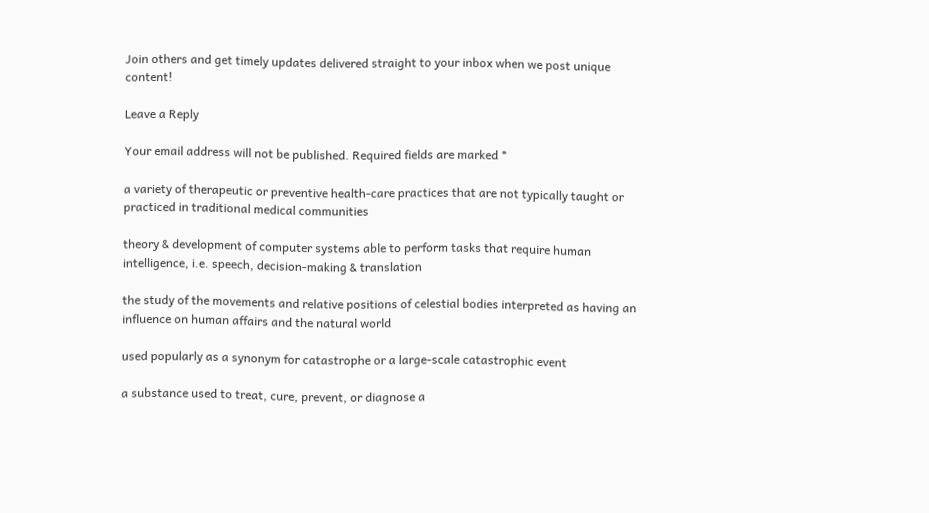Join others and get timely updates delivered straight to your inbox when we post unique content!

Leave a Reply

Your email address will not be published. Required fields are marked *

a variety of therapeutic or preventive health-care practices that are not typically taught or practiced in traditional medical communities

theory & development of computer systems able to perform tasks that require human intelligence, i.e. speech, decision-making & translation

the study of the movements and relative positions of celestial bodies interpreted as having an influence on human affairs and the natural world

used popularly as a synonym for catastrophe or a large-scale catastrophic event

a substance used to treat, cure, prevent, or diagnose a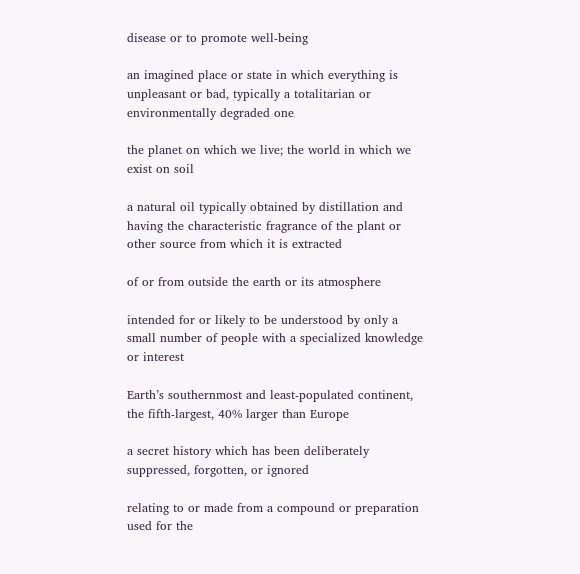disease or to promote well-being

an imagined place or state in which everything is unpleasant or bad, typically a totalitarian or environmentally degraded one

the planet on which we live; the world in which we exist on soil

a natural oil typically obtained by distillation and having the characteristic fragrance of the plant or other source from which it is extracted

of or from outside the earth or its atmosphere

intended for or likely to be understood by only a small number of people with a specialized knowledge or interest

Earth’s southernmost and least-populated continent, the fifth-largest, 40% larger than Europe

a secret history which has been deliberately suppressed, forgotten, or ignored

relating to or made from a compound or preparation used for the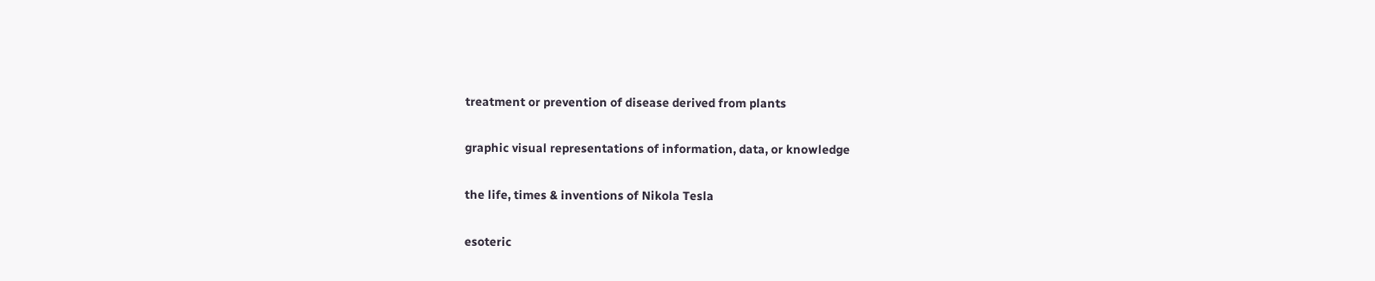treatment or prevention of disease derived from plants

graphic visual representations of information, data, or knowledge

the life, times & inventions of Nikola Tesla

esoteric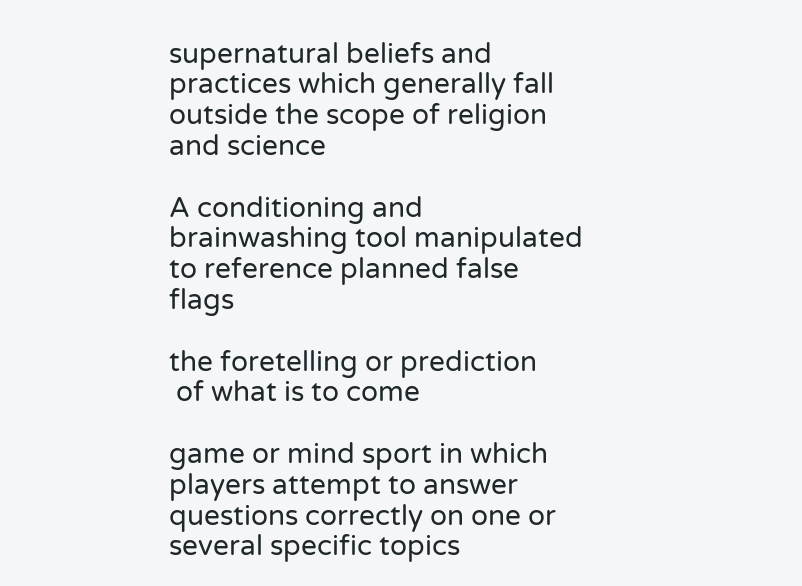supernatural beliefs and practices which generally fall outside the scope of religion and science

A conditioning and brainwashing tool manipulated to reference planned false flags

the foretelling or prediction
 of what is to come

game or mind sport in which players attempt to answer questions correctly on one or several specific topics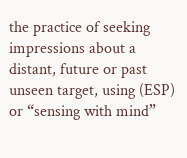the practice of seeking impressions about a distant, future or past unseen target, using (ESP) or “sensing with mind”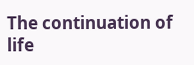The continuation of life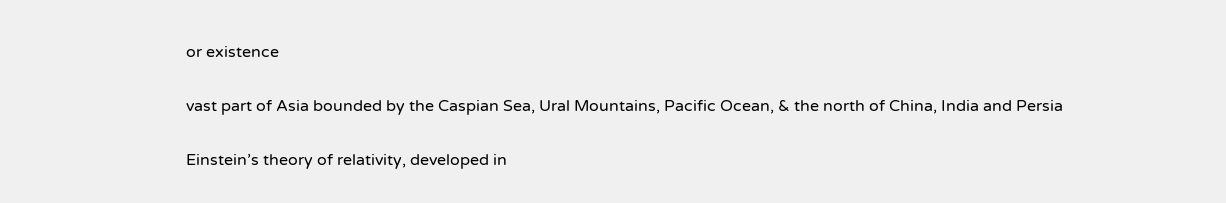or existence

vast part of Asia bounded by the Caspian Sea, Ural Mountains, Pacific Ocean, & the north of China, India and Persia

Einstein’s theory of relativity, developed in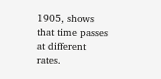1905, shows that time passes at different rates.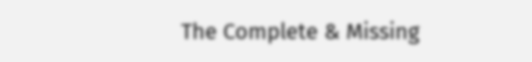The Complete & Missing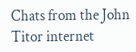Chats from the John Titor internet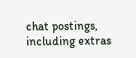chat postings, including extras